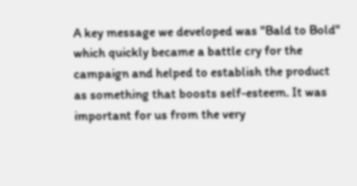A key message we developed was "Bald to Bold" which quickly became a battle cry for the campaign and helped to establish the product as something that boosts self-esteem. It was important for us from the very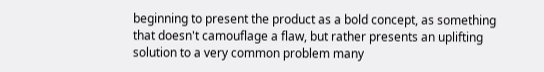beginning to present the product as a bold concept, as something that doesn't camouflage a flaw, but rather presents an uplifting solution to a very common problem many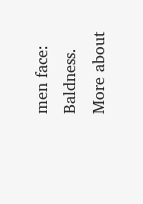men face: Baldness. More about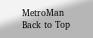MetroMan
Back to Top